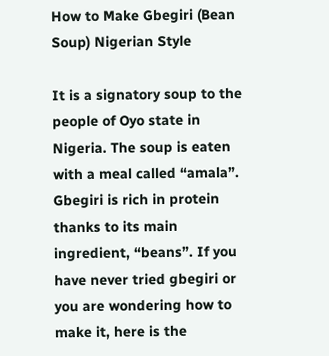How to Make Gbegiri (Bean Soup) Nigerian Style

It is a signatory soup to the people of Oyo state in Nigeria. The soup is eaten with a meal called “amala”. Gbegiri is rich in protein thanks to its main ingredient, “beans”. If you have never tried gbegiri or you are wondering how to make it, here is the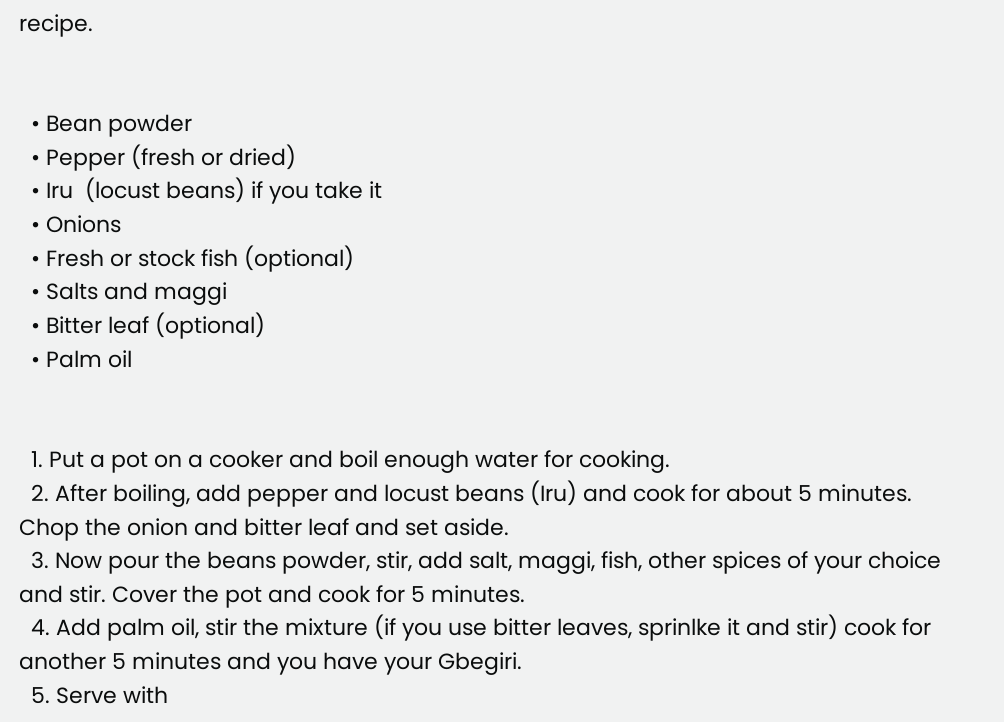recipe.


  • Bean powder
  • Pepper (fresh or dried)
  • Iru  (locust beans) if you take it
  • Onions
  • Fresh or stock fish (optional)
  • Salts and maggi
  • Bitter leaf (optional)
  • Palm oil


  1. Put a pot on a cooker and boil enough water for cooking.
  2. After boiling, add pepper and locust beans (Iru) and cook for about 5 minutes. Chop the onion and bitter leaf and set aside.
  3. Now pour the beans powder, stir, add salt, maggi, fish, other spices of your choice and stir. Cover the pot and cook for 5 minutes.
  4. Add palm oil, stir the mixture (if you use bitter leaves, sprinlke it and stir) cook for another 5 minutes and you have your Gbegiri.
  5. Serve with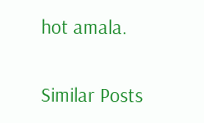hot amala.

Similar Posts